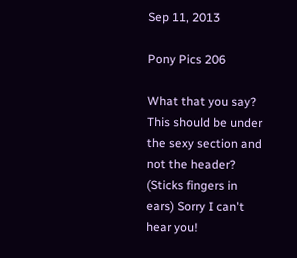Sep 11, 2013

Pony Pics 206

What that you say?  This should be under the sexy section and not the header?  (Sticks fingers in ears) Sorry I can't hear you!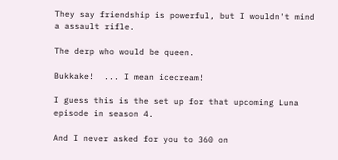They say friendship is powerful, but I wouldn't mind a assault rifle.

The derp who would be queen.

Bukkake!  ... I mean icecream!

I guess this is the set up for that upcoming Luna episode in season 4.

And I never asked for you to 360 on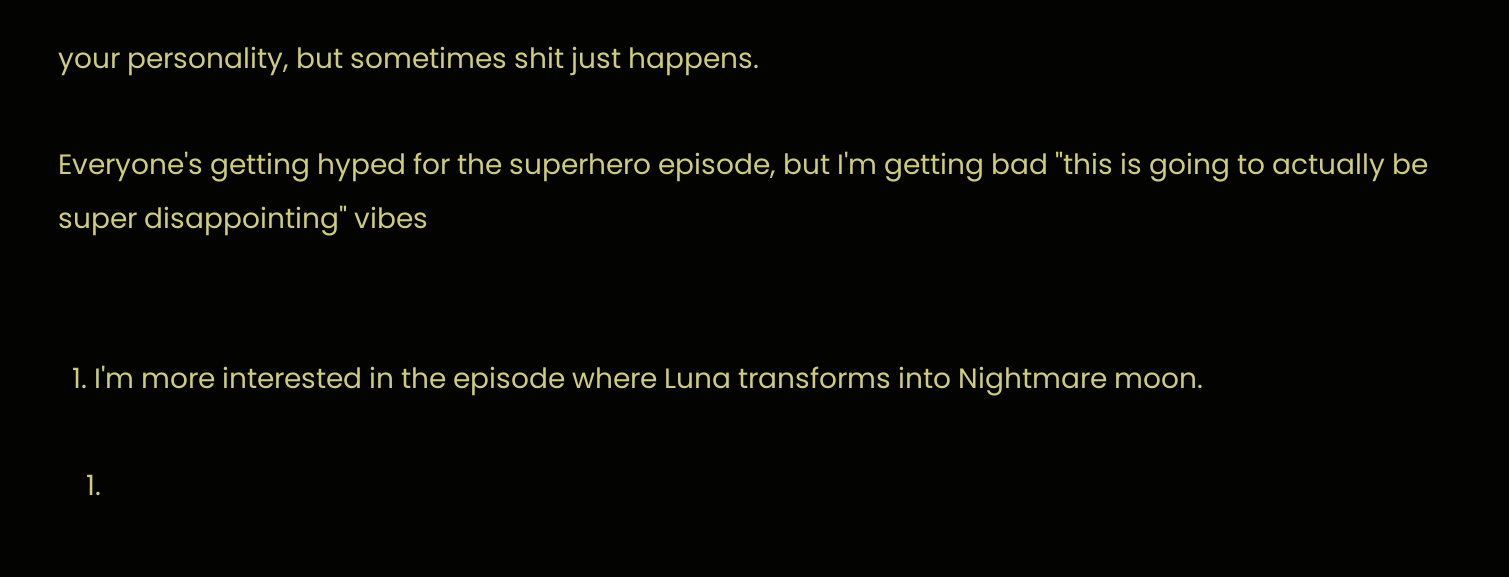your personality, but sometimes shit just happens.

Everyone's getting hyped for the superhero episode, but I'm getting bad "this is going to actually be super disappointing" vibes


  1. I'm more interested in the episode where Luna transforms into Nightmare moon.

    1.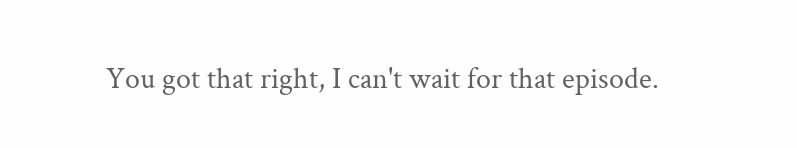You got that right, I can't wait for that episode.